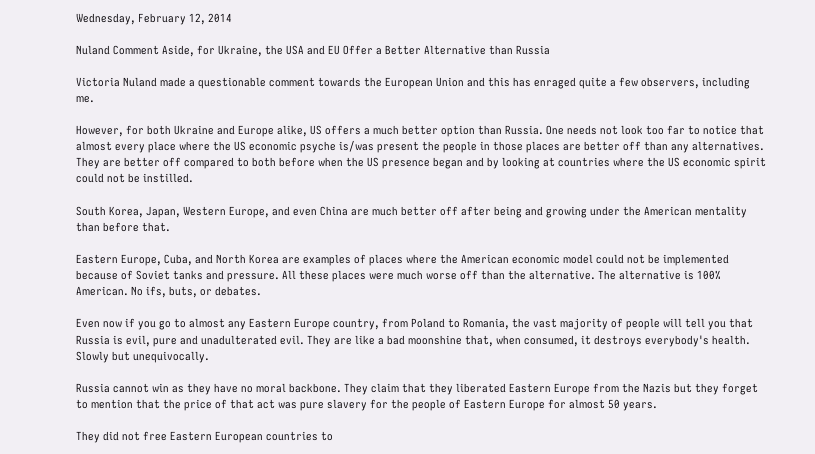Wednesday, February 12, 2014

Nuland Comment Aside, for Ukraine, the USA and EU Offer a Better Alternative than Russia

Victoria Nuland made a questionable comment towards the European Union and this has enraged quite a few observers, including me.

However, for both Ukraine and Europe alike, US offers a much better option than Russia. One needs not look too far to notice that almost every place where the US economic psyche is/was present the people in those places are better off than any alternatives. They are better off compared to both before when the US presence began and by looking at countries where the US economic spirit could not be instilled.

South Korea, Japan, Western Europe, and even China are much better off after being and growing under the American mentality than before that.

Eastern Europe, Cuba, and North Korea are examples of places where the American economic model could not be implemented because of Soviet tanks and pressure. All these places were much worse off than the alternative. The alternative is 100% American. No ifs, buts, or debates.

Even now if you go to almost any Eastern Europe country, from Poland to Romania, the vast majority of people will tell you that Russia is evil, pure and unadulterated evil. They are like a bad moonshine that, when consumed, it destroys everybody's health. Slowly but unequivocally.

Russia cannot win as they have no moral backbone. They claim that they liberated Eastern Europe from the Nazis but they forget to mention that the price of that act was pure slavery for the people of Eastern Europe for almost 50 years.

They did not free Eastern European countries to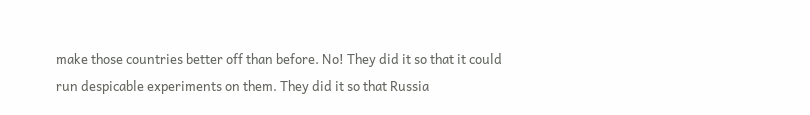make those countries better off than before. No! They did it so that it could run despicable experiments on them. They did it so that Russia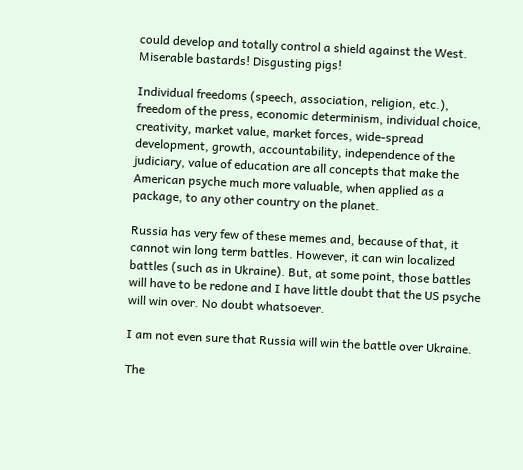could develop and totally control a shield against the West. Miserable bastards! Disgusting pigs!

Individual freedoms (speech, association, religion, etc.), freedom of the press, economic determinism, individual choice, creativity, market value, market forces, wide-spread development, growth, accountability, independence of the judiciary, value of education are all concepts that make the American psyche much more valuable, when applied as a package, to any other country on the planet.

Russia has very few of these memes and, because of that, it cannot win long term battles. However, it can win localized battles (such as in Ukraine). But, at some point, those battles will have to be redone and I have little doubt that the US psyche will win over. No doubt whatsoever.

I am not even sure that Russia will win the battle over Ukraine.

The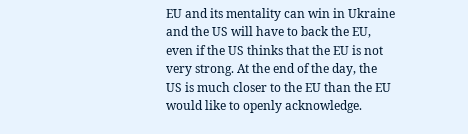EU and its mentality can win in Ukraine and the US will have to back the EU, even if the US thinks that the EU is not very strong. At the end of the day, the US is much closer to the EU than the EU would like to openly acknowledge.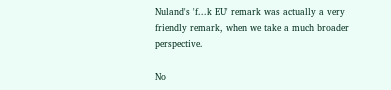Nuland's 'f...k EU' remark was actually a very friendly remark, when we take a much broader perspective.

No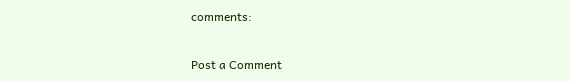comments:

Post a Comment